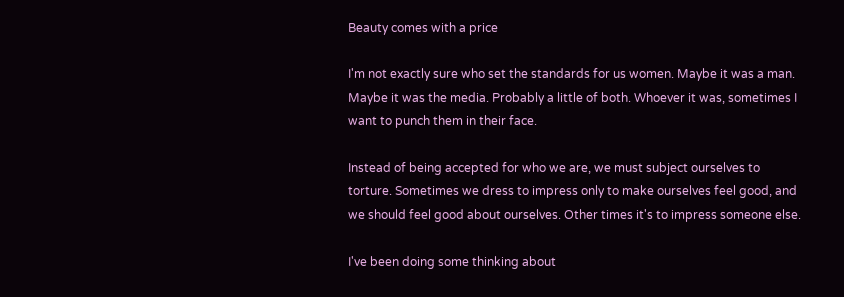Beauty comes with a price

I'm not exactly sure who set the standards for us women. Maybe it was a man. Maybe it was the media. Probably a little of both. Whoever it was, sometimes I want to punch them in their face.

Instead of being accepted for who we are, we must subject ourselves to torture. Sometimes we dress to impress only to make ourselves feel good, and we should feel good about ourselves. Other times it's to impress someone else.

I've been doing some thinking about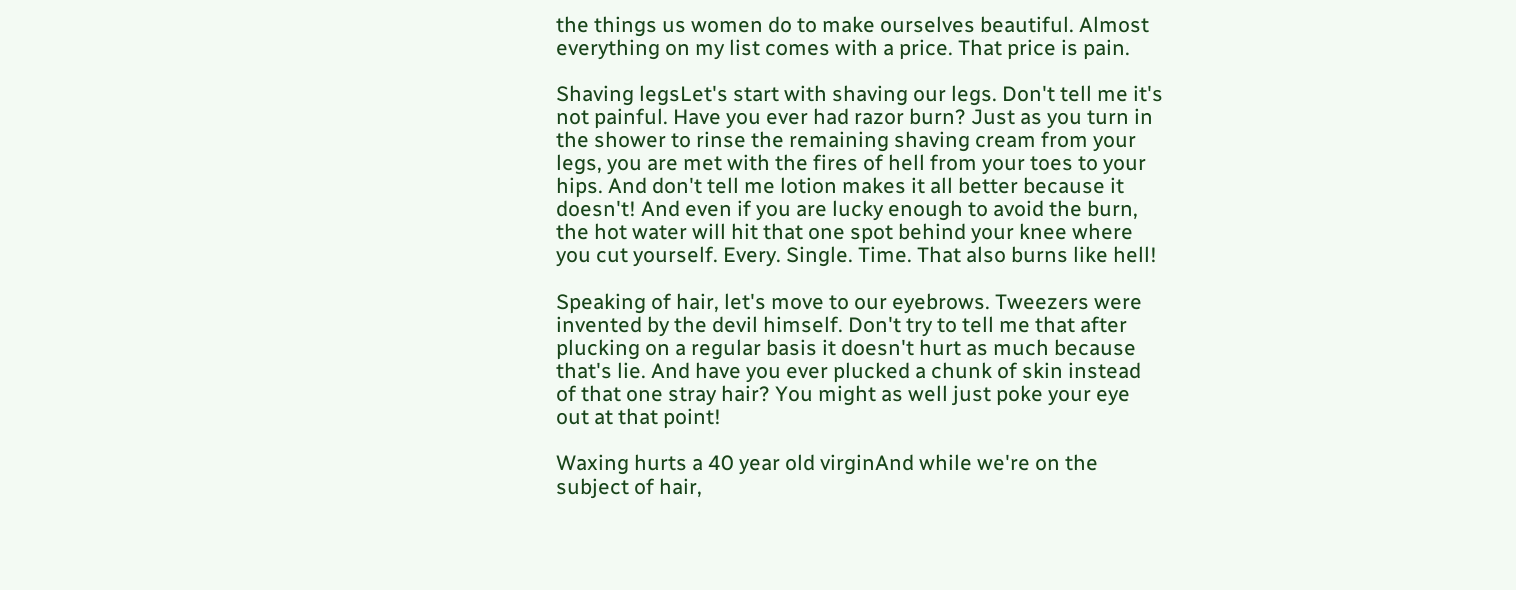the things us women do to make ourselves beautiful. Almost everything on my list comes with a price. That price is pain.

Shaving legsLet's start with shaving our legs. Don't tell me it's not painful. Have you ever had razor burn? Just as you turn in the shower to rinse the remaining shaving cream from your legs, you are met with the fires of hell from your toes to your hips. And don't tell me lotion makes it all better because it doesn't! And even if you are lucky enough to avoid the burn, the hot water will hit that one spot behind your knee where you cut yourself. Every. Single. Time. That also burns like hell!

Speaking of hair, let's move to our eyebrows. Tweezers were invented by the devil himself. Don't try to tell me that after plucking on a regular basis it doesn't hurt as much because that's lie. And have you ever plucked a chunk of skin instead of that one stray hair? You might as well just poke your eye out at that point!

Waxing hurts a 40 year old virginAnd while we're on the subject of hair,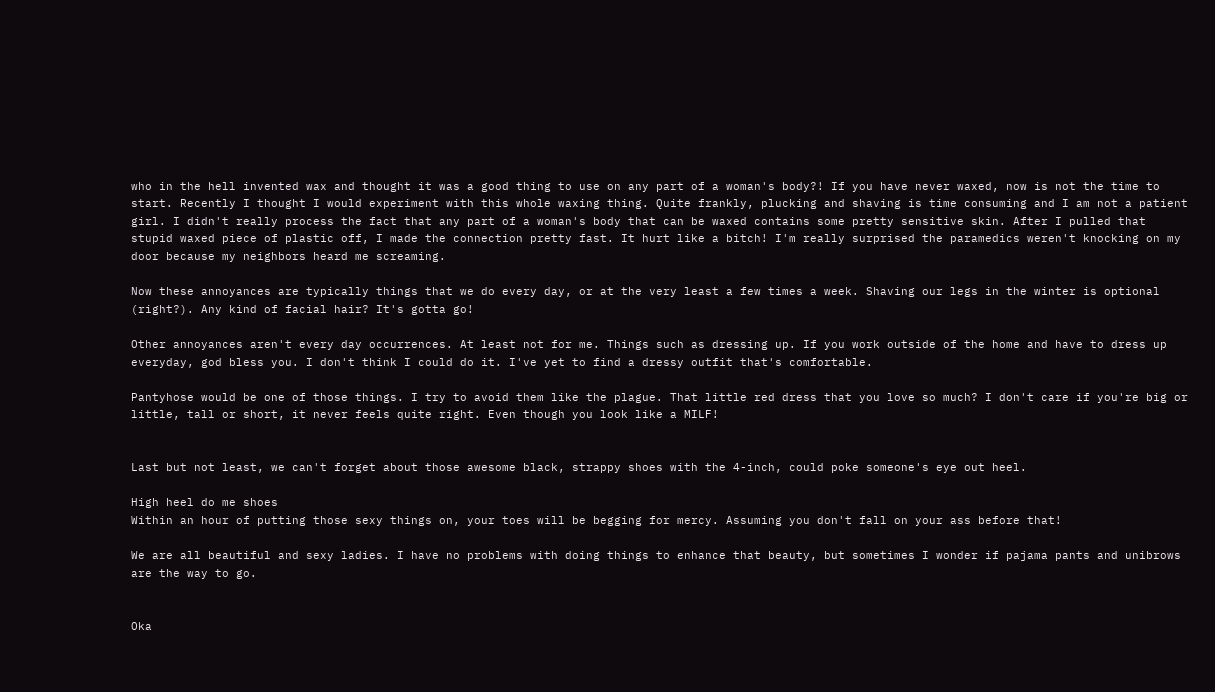who in the hell invented wax and thought it was a good thing to use on any part of a woman's body?! If you have never waxed, now is not the time to start. Recently I thought I would experiment with this whole waxing thing. Quite frankly, plucking and shaving is time consuming and I am not a patient girl. I didn't really process the fact that any part of a woman's body that can be waxed contains some pretty sensitive skin. After I pulled that stupid waxed piece of plastic off, I made the connection pretty fast. It hurt like a bitch! I'm really surprised the paramedics weren't knocking on my door because my neighbors heard me screaming.

Now these annoyances are typically things that we do every day, or at the very least a few times a week. Shaving our legs in the winter is optional (right?). Any kind of facial hair? It's gotta go!

Other annoyances aren't every day occurrences. At least not for me. Things such as dressing up. If you work outside of the home and have to dress up everyday, god bless you. I don't think I could do it. I've yet to find a dressy outfit that's comfortable.

Pantyhose would be one of those things. I try to avoid them like the plague. That little red dress that you love so much? I don't care if you're big or little, tall or short, it never feels quite right. Even though you look like a MILF!


Last but not least, we can't forget about those awesome black, strappy shoes with the 4-inch, could poke someone's eye out heel.

High heel do me shoes
Within an hour of putting those sexy things on, your toes will be begging for mercy. Assuming you don't fall on your ass before that!

We are all beautiful and sexy ladies. I have no problems with doing things to enhance that beauty, but sometimes I wonder if pajama pants and unibrows are the way to go.


Oka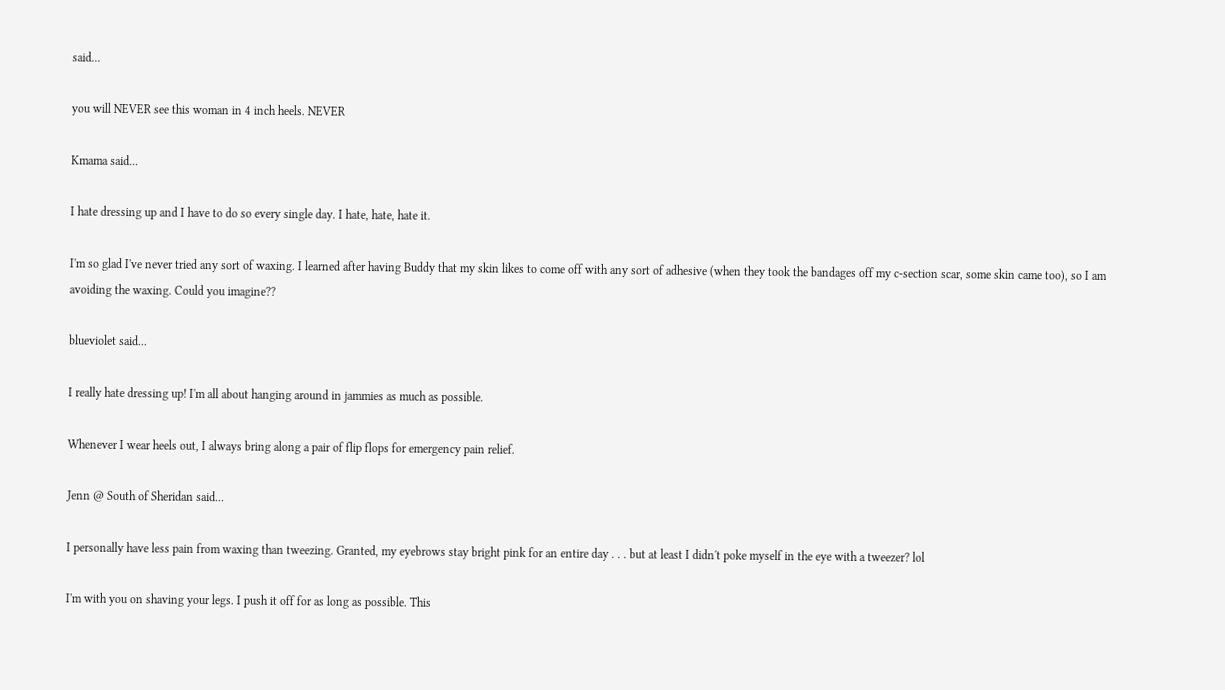said...

you will NEVER see this woman in 4 inch heels. NEVER

Kmama said...

I hate dressing up and I have to do so every single day. I hate, hate, hate it.

I'm so glad I've never tried any sort of waxing. I learned after having Buddy that my skin likes to come off with any sort of adhesive (when they took the bandages off my c-section scar, some skin came too), so I am avoiding the waxing. Could you imagine??

blueviolet said...

I really hate dressing up! I'm all about hanging around in jammies as much as possible.

Whenever I wear heels out, I always bring along a pair of flip flops for emergency pain relief.

Jenn @ South of Sheridan said...

I personally have less pain from waxing than tweezing. Granted, my eyebrows stay bright pink for an entire day . . . but at least I didn't poke myself in the eye with a tweezer? lol

I'm with you on shaving your legs. I push it off for as long as possible. This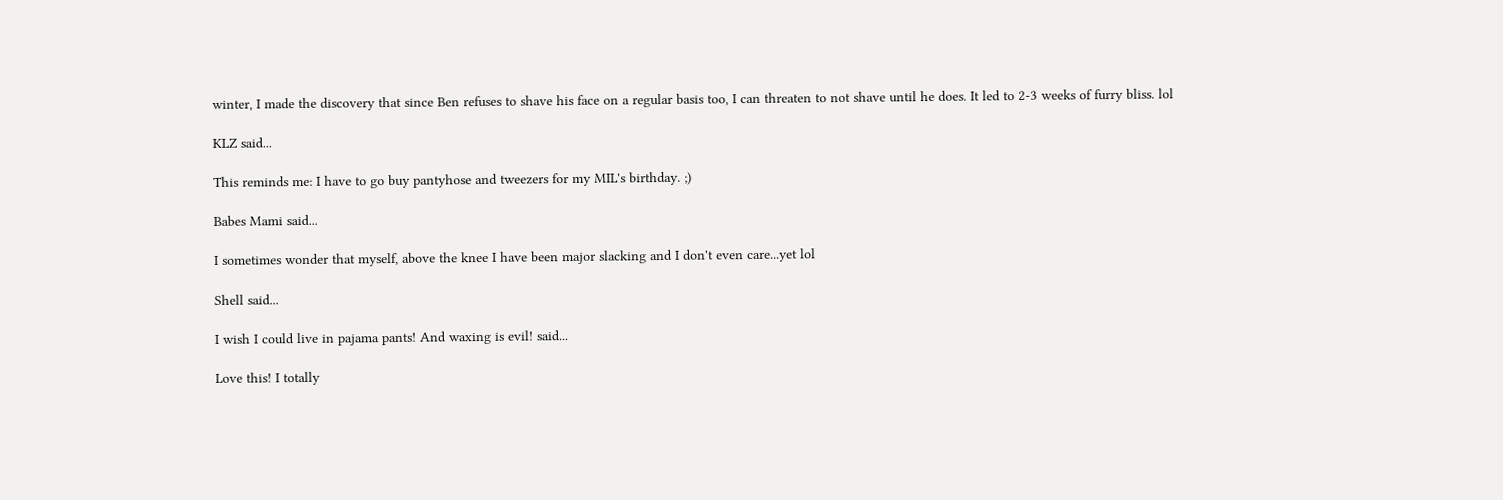winter, I made the discovery that since Ben refuses to shave his face on a regular basis too, I can threaten to not shave until he does. It led to 2-3 weeks of furry bliss. lol

KLZ said...

This reminds me: I have to go buy pantyhose and tweezers for my MIL's birthday. ;)

Babes Mami said...

I sometimes wonder that myself, above the knee I have been major slacking and I don't even care...yet lol

Shell said...

I wish I could live in pajama pants! And waxing is evil! said...

Love this! I totally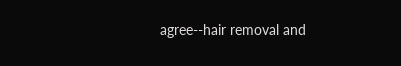agree--hair removal and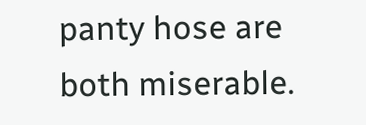panty hose are both miserable.